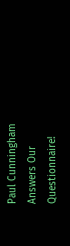Paul Cunningham Answers Our Questionnaire!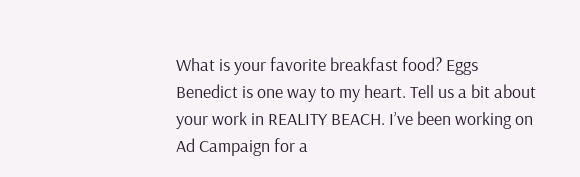What is your favorite breakfast food? Eggs Benedict is one way to my heart. Tell us a bit about your work in REALITY BEACH. I’ve been working on Ad Campaign for a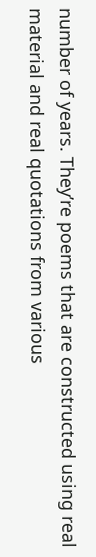number of years. They’re poems that are constructed using real material and real quotations from various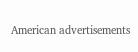American advertisements